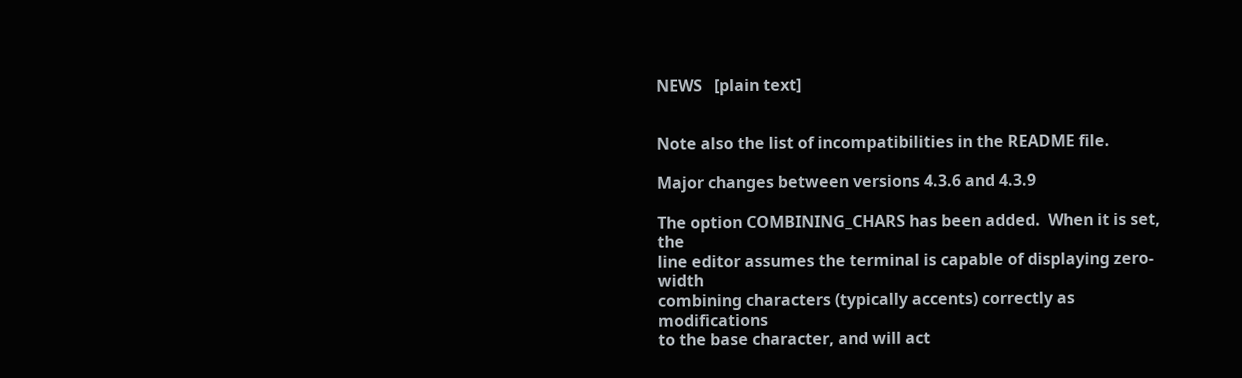NEWS   [plain text]


Note also the list of incompatibilities in the README file.

Major changes between versions 4.3.6 and 4.3.9

The option COMBINING_CHARS has been added.  When it is set, the
line editor assumes the terminal is capable of displaying zero-width
combining characters (typically accents) correctly as modifications
to the base character, and will act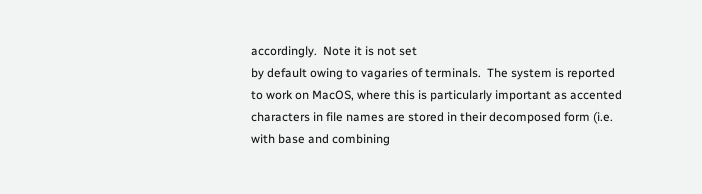accordingly.  Note it is not set
by default owing to vagaries of terminals.  The system is reported
to work on MacOS, where this is particularly important as accented
characters in file names are stored in their decomposed form (i.e.
with base and combining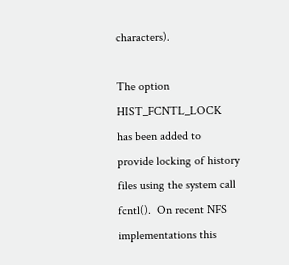characters).

The option HIST_FCNTL_LOCK has been added to provide locking of history
files using the system call fcntl().  On recent NFS implementations this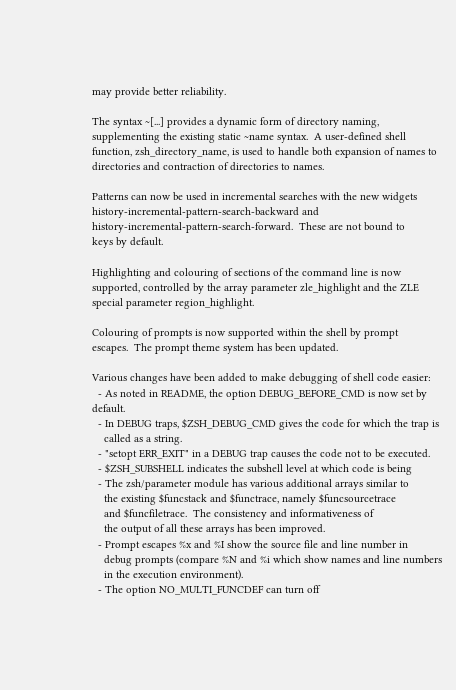may provide better reliability.

The syntax ~[...] provides a dynamic form of directory naming,
supplementing the existing static ~name syntax.  A user-defined shell
function, zsh_directory_name, is used to handle both expansion of names to
directories and contraction of directories to names.

Patterns can now be used in incremental searches with the new widgets
history-incremental-pattern-search-backward and
history-incremental-pattern-search-forward.  These are not bound to
keys by default.

Highlighting and colouring of sections of the command line is now
supported, controlled by the array parameter zle_highlight and the ZLE
special parameter region_highlight.

Colouring of prompts is now supported within the shell by prompt
escapes.  The prompt theme system has been updated.

Various changes have been added to make debugging of shell code easier:
  - As noted in README, the option DEBUG_BEFORE_CMD is now set by default.
  - In DEBUG traps, $ZSH_DEBUG_CMD gives the code for which the trap is
    called as a string.
  - "setopt ERR_EXIT" in a DEBUG trap causes the code not to be executed.
  - $ZSH_SUBSHELL indicates the subshell level at which code is being
  - The zsh/parameter module has various additional arrays similar to
    the existing $funcstack and $functrace, namely $funcsourcetrace
    and $funcfiletrace.  The consistency and informativeness of
    the output of all these arrays has been improved.
  - Prompt escapes %x and %I show the source file and line number in
    debug prompts (compare %N and %i which show names and line numbers
    in the execution environment).
  - The option NO_MULTI_FUNCDEF can turn off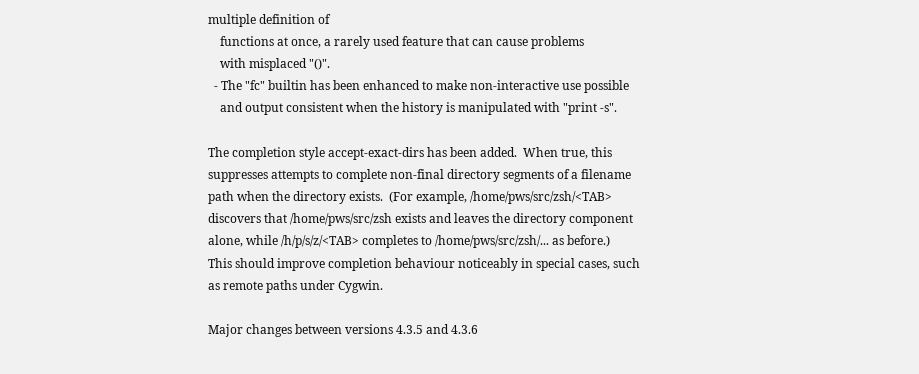multiple definition of
    functions at once, a rarely used feature that can cause problems
    with misplaced "()".
  - The "fc" builtin has been enhanced to make non-interactive use possible
    and output consistent when the history is manipulated with "print -s".

The completion style accept-exact-dirs has been added.  When true, this
suppresses attempts to complete non-final directory segments of a filename
path when the directory exists.  (For example, /home/pws/src/zsh/<TAB>
discovers that /home/pws/src/zsh exists and leaves the directory component
alone, while /h/p/s/z/<TAB> completes to /home/pws/src/zsh/... as before.)
This should improve completion behaviour noticeably in special cases, such
as remote paths under Cygwin.

Major changes between versions 4.3.5 and 4.3.6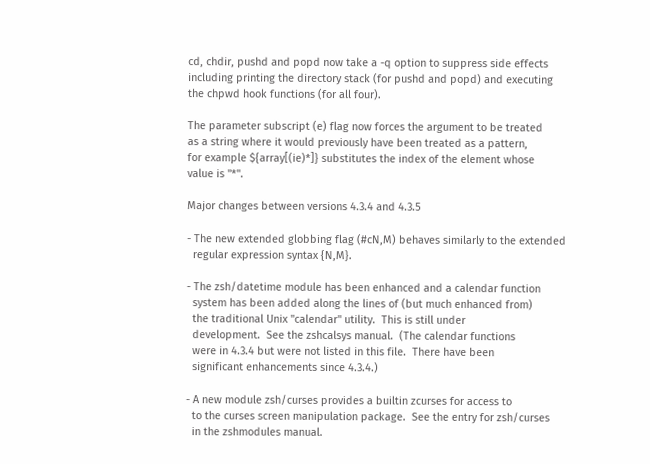cd, chdir, pushd and popd now take a -q option to suppress side effects
including printing the directory stack (for pushd and popd) and executing
the chpwd hook functions (for all four).

The parameter subscript (e) flag now forces the argument to be treated
as a string where it would previously have been treated as a pattern,
for example ${array[(ie)*]} substitutes the index of the element whose
value is "*".

Major changes between versions 4.3.4 and 4.3.5

- The new extended globbing flag (#cN,M) behaves similarly to the extended
  regular expression syntax {N,M}.

- The zsh/datetime module has been enhanced and a calendar function
  system has been added along the lines of (but much enhanced from)
  the traditional Unix "calendar" utility.  This is still under
  development.  See the zshcalsys manual.  (The calendar functions
  were in 4.3.4 but were not listed in this file.  There have been
  significant enhancements since 4.3.4.)

- A new module zsh/curses provides a builtin zcurses for access to
  to the curses screen manipulation package.  See the entry for zsh/curses
  in the zshmodules manual.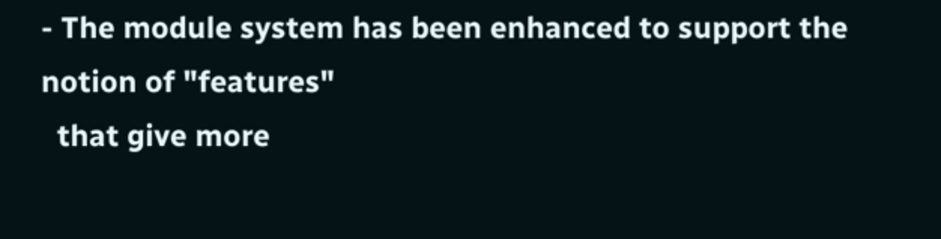- The module system has been enhanced to support the notion of "features"
  that give more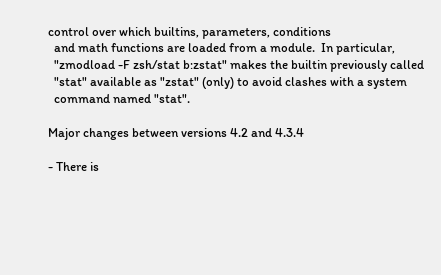control over which builtins, parameters, conditions
  and math functions are loaded from a module.  In particular,
  "zmodload -F zsh/stat b:zstat" makes the builtin previously called
  "stat" available as "zstat" (only) to avoid clashes with a system
  command named "stat".

Major changes between versions 4.2 and 4.3.4

- There is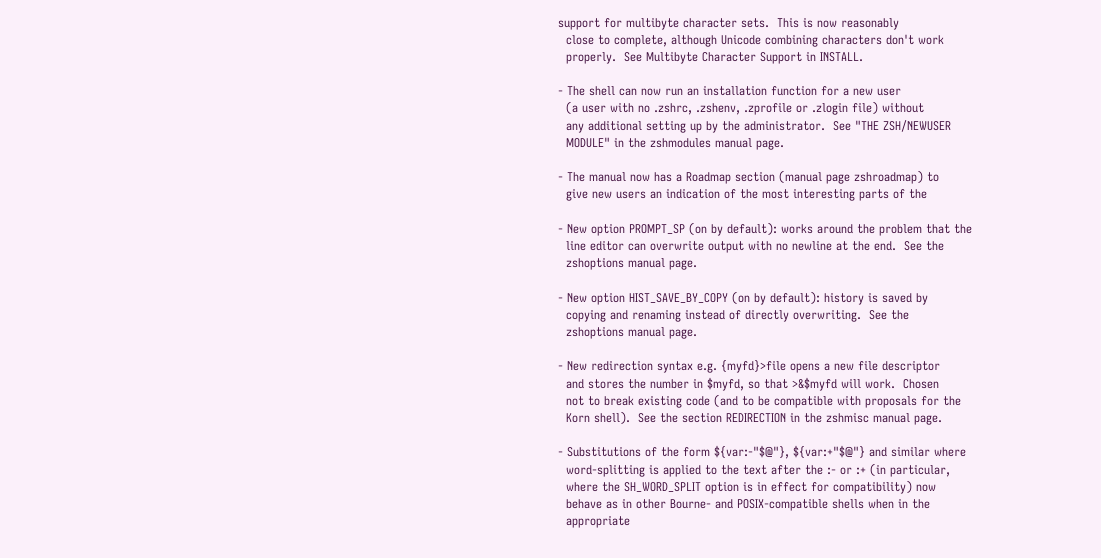support for multibyte character sets.  This is now reasonably
  close to complete, although Unicode combining characters don't work
  properly.  See Multibyte Character Support in INSTALL.

- The shell can now run an installation function for a new user
  (a user with no .zshrc, .zshenv, .zprofile or .zlogin file) without
  any additional setting up by the administrator.  See "THE ZSH/NEWUSER
  MODULE" in the zshmodules manual page.

- The manual now has a Roadmap section (manual page zshroadmap) to
  give new users an indication of the most interesting parts of the

- New option PROMPT_SP (on by default): works around the problem that the
  line editor can overwrite output with no newline at the end.  See the
  zshoptions manual page.

- New option HIST_SAVE_BY_COPY (on by default): history is saved by
  copying and renaming instead of directly overwriting.  See the
  zshoptions manual page.

- New redirection syntax e.g. {myfd}>file opens a new file descriptor
  and stores the number in $myfd, so that >&$myfd will work.  Chosen
  not to break existing code (and to be compatible with proposals for the
  Korn shell).  See the section REDIRECTION in the zshmisc manual page.

- Substitutions of the form ${var:-"$@"}, ${var:+"$@"} and similar where
  word-splitting is applied to the text after the :- or :+ (in particular,
  where the SH_WORD_SPLIT option is in effect for compatibility) now
  behave as in other Bourne- and POSIX-compatible shells when in the
  appropriate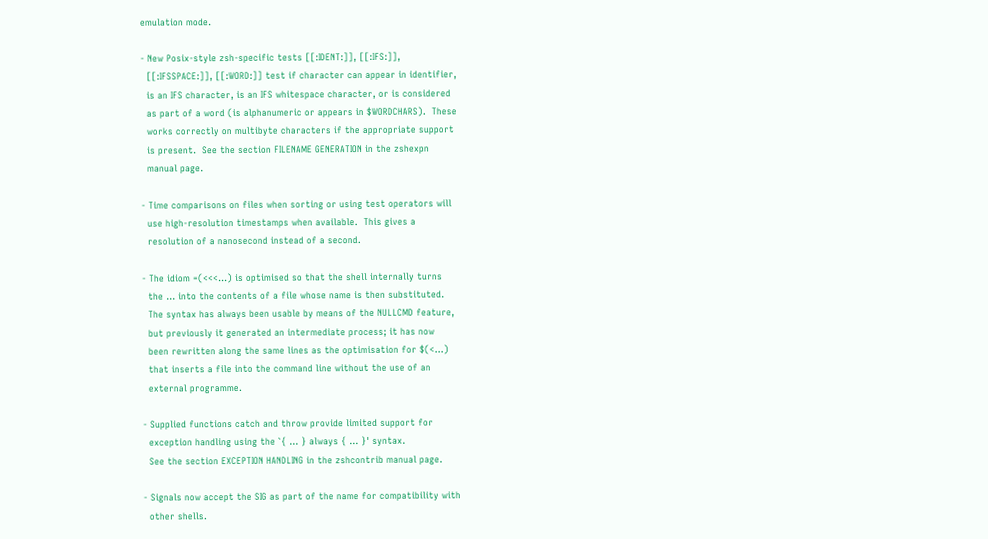emulation mode.

- New Posix-style zsh-specific tests [[:IDENT:]], [[:IFS:]],
  [[:IFSSPACE:]], [[:WORD:]] test if character can appear in identifier,
  is an IFS character, is an IFS whitespace character, or is considered
  as part of a word (is alphanumeric or appears in $WORDCHARS).  These
  works correctly on multibyte characters if the appropriate support
  is present.  See the section FILENAME GENERATION in the zshexpn
  manual page.

- Time comparisons on files when sorting or using test operators will
  use high-resolution timestamps when available.  This gives a
  resolution of a nanosecond instead of a second.

- The idiom =(<<<...) is optimised so that the shell internally turns
  the ... into the contents of a file whose name is then substituted.
  The syntax has always been usable by means of the NULLCMD feature,
  but previously it generated an intermediate process; it has now
  been rewritten along the same lines as the optimisation for $(<...)
  that inserts a file into the command line without the use of an
  external programme.

- Supplied functions catch and throw provide limited support for
  exception handling using the `{ ... } always { ... }' syntax.
  See the section EXCEPTION HANDLING in the zshcontrib manual page.

- Signals now accept the SIG as part of the name for compatibility with
  other shells.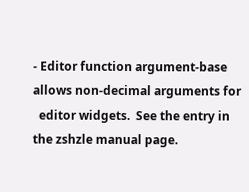- Editor function argument-base allows non-decimal arguments for
  editor widgets.  See the entry in the zshzle manual page.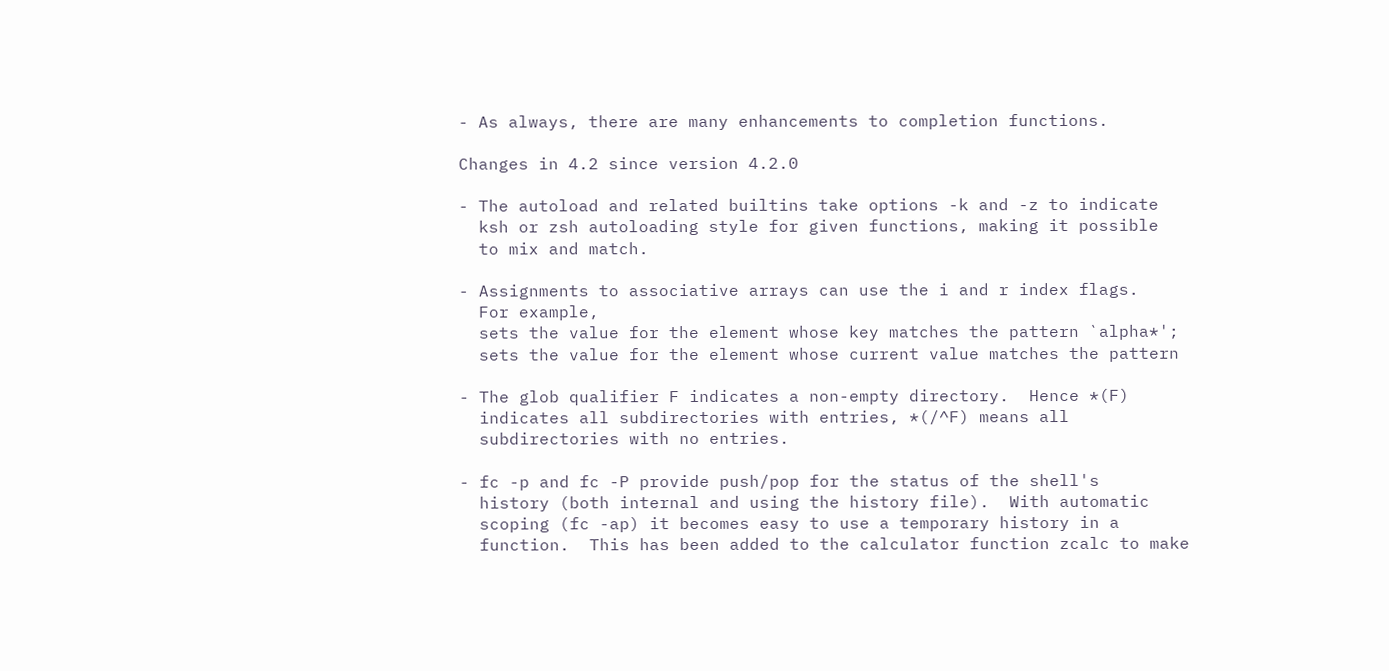- As always, there are many enhancements to completion functions.

Changes in 4.2 since version 4.2.0

- The autoload and related builtins take options -k and -z to indicate
  ksh or zsh autoloading style for given functions, making it possible
  to mix and match.

- Assignments to associative arrays can use the i and r index flags.
  For example,
  sets the value for the element whose key matches the pattern `alpha*';
  sets the value for the element whose current value matches the pattern

- The glob qualifier F indicates a non-empty directory.  Hence *(F)
  indicates all subdirectories with entries, *(/^F) means all
  subdirectories with no entries.

- fc -p and fc -P provide push/pop for the status of the shell's
  history (both internal and using the history file).  With automatic
  scoping (fc -ap) it becomes easy to use a temporary history in a
  function.  This has been added to the calculator function zcalc to make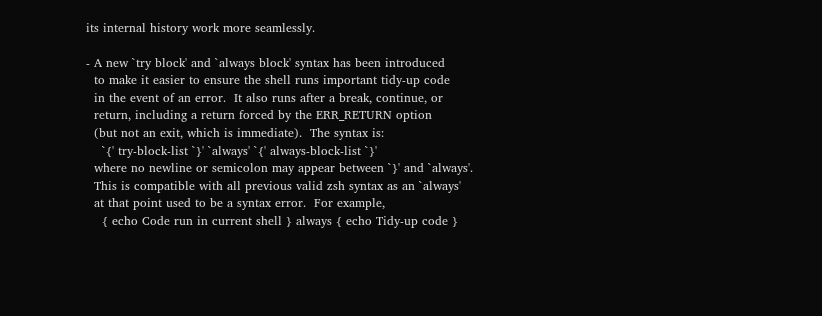its internal history work more seamlessly.

- A new `try block' and `always block' syntax has been introduced
  to make it easier to ensure the shell runs important tidy-up code
  in the event of an error.  It also runs after a break, continue, or
  return, including a return forced by the ERR_RETURN option
  (but not an exit, which is immediate).  The syntax is:
    `{' try-block-list `}' `always' `{' always-block-list `}'
  where no newline or semicolon may appear between `}' and `always'.
  This is compatible with all previous valid zsh syntax as an `always'
  at that point used to be a syntax error.  For example,
    { echo Code run in current shell } always { echo Tidy-up code }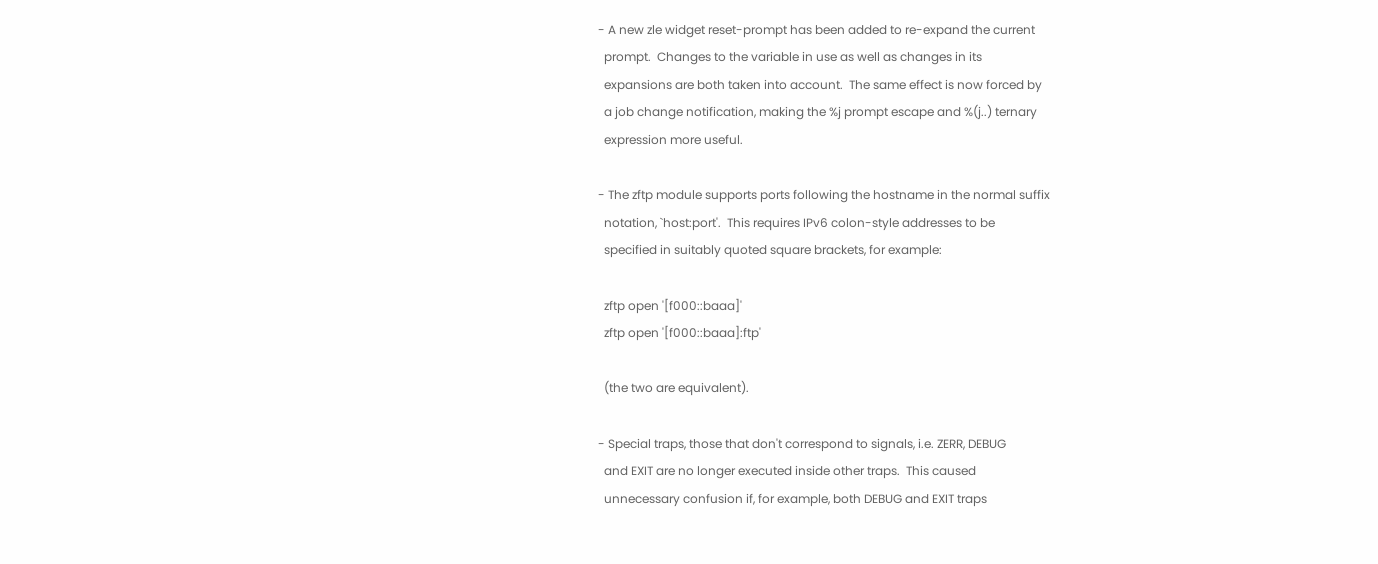- A new zle widget reset-prompt has been added to re-expand the current
  prompt.  Changes to the variable in use as well as changes in its
  expansions are both taken into account.  The same effect is now forced by
  a job change notification, making the %j prompt escape and %(j..) ternary
  expression more useful.

- The zftp module supports ports following the hostname in the normal suffix
  notation, `host:port'.  This requires IPv6 colon-style addresses to be
  specified in suitably quoted square brackets, for example:

  zftp open '[f000::baaa]'
  zftp open '[f000::baaa]:ftp'

  (the two are equivalent).

- Special traps, those that don't correspond to signals, i.e. ZERR, DEBUG
  and EXIT are no longer executed inside other traps.  This caused
  unnecessary confusion if, for example, both DEBUG and EXIT traps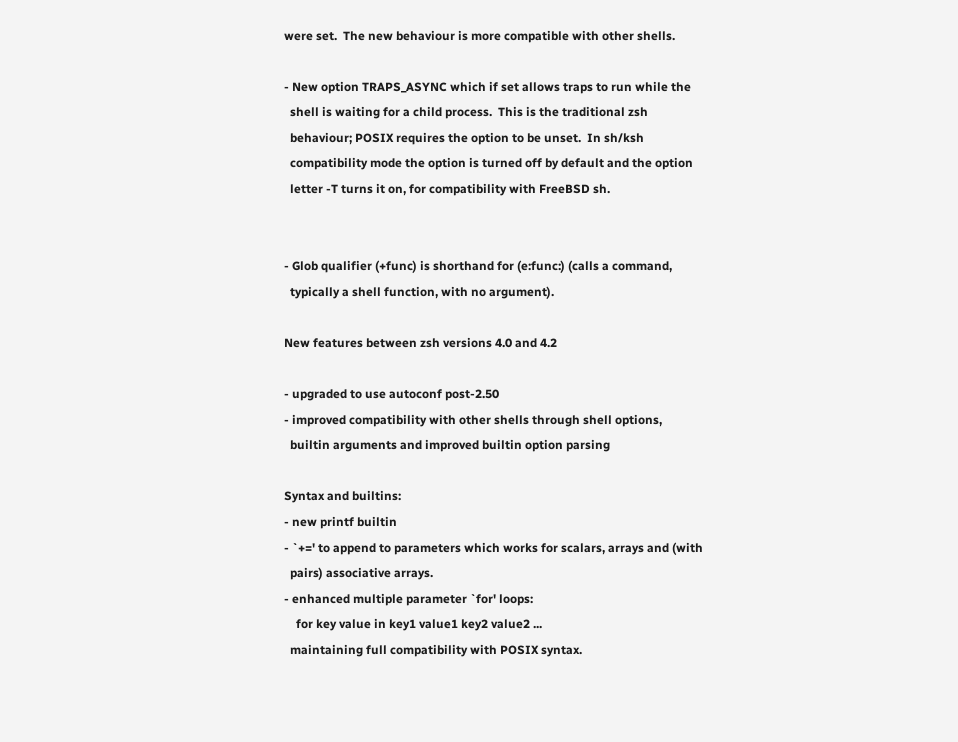were set.  The new behaviour is more compatible with other shells.

- New option TRAPS_ASYNC which if set allows traps to run while the
  shell is waiting for a child process.  This is the traditional zsh
  behaviour; POSIX requires the option to be unset.  In sh/ksh
  compatibility mode the option is turned off by default and the option
  letter -T turns it on, for compatibility with FreeBSD sh.


- Glob qualifier (+func) is shorthand for (e:func:) (calls a command,
  typically a shell function, with no argument).

New features between zsh versions 4.0 and 4.2

- upgraded to use autoconf post-2.50
- improved compatibility with other shells through shell options,
  builtin arguments and improved builtin option parsing

Syntax and builtins:
- new printf builtin
- `+=' to append to parameters which works for scalars, arrays and (with
  pairs) associative arrays.
- enhanced multiple parameter `for' loops:
    for key value in key1 value1 key2 value2 ...
  maintaining full compatibility with POSIX syntax.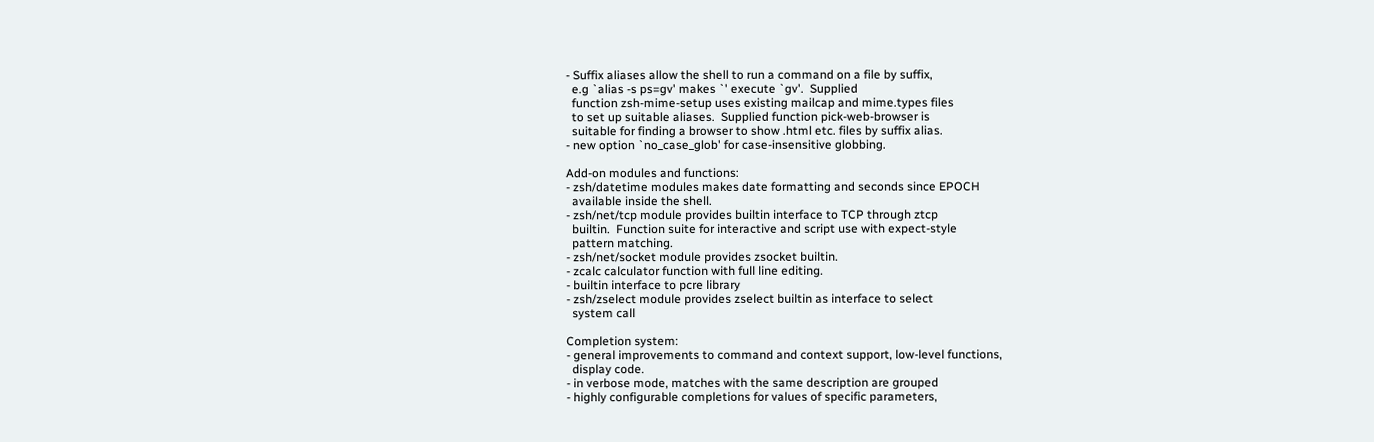- Suffix aliases allow the shell to run a command on a file by suffix,
  e.g `alias -s ps=gv' makes `' execute `gv'.  Supplied
  function zsh-mime-setup uses existing mailcap and mime.types files
  to set up suitable aliases.  Supplied function pick-web-browser is
  suitable for finding a browser to show .html etc. files by suffix alias.
- new option `no_case_glob' for case-insensitive globbing.

Add-on modules and functions:
- zsh/datetime modules makes date formatting and seconds since EPOCH
  available inside the shell.
- zsh/net/tcp module provides builtin interface to TCP through ztcp
  builtin.  Function suite for interactive and script use with expect-style
  pattern matching.
- zsh/net/socket module provides zsocket builtin.
- zcalc calculator function with full line editing.
- builtin interface to pcre library
- zsh/zselect module provides zselect builtin as interface to select
  system call

Completion system:
- general improvements to command and context support, low-level functions,
  display code.
- in verbose mode, matches with the same description are grouped
- highly configurable completions for values of specific parameters,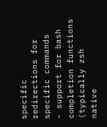specific redirections for specific commands
- support for bash completion functions (typically zsh native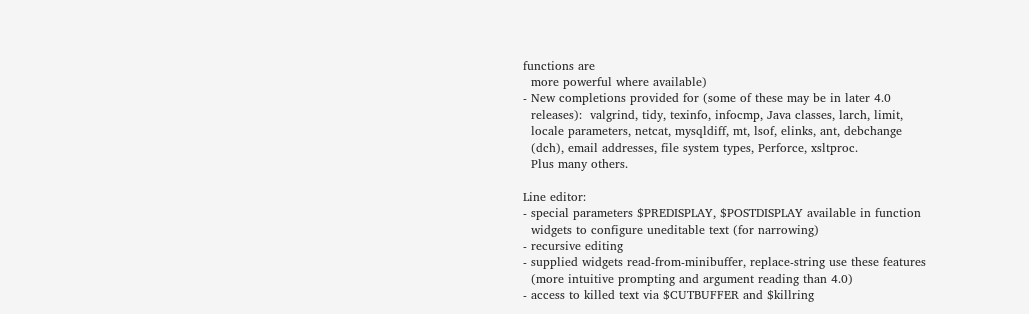functions are
  more powerful where available)
- New completions provided for (some of these may be in later 4.0
  releases):  valgrind, tidy, texinfo, infocmp, Java classes, larch, limit,
  locale parameters, netcat, mysqldiff, mt, lsof, elinks, ant, debchange
  (dch), email addresses, file system types, Perforce, xsltproc.
  Plus many others.

Line editor:
- special parameters $PREDISPLAY, $POSTDISPLAY available in function
  widgets to configure uneditable text (for narrowing)
- recursive editing
- supplied widgets read-from-minibuffer, replace-string use these features
  (more intuitive prompting and argument reading than 4.0)
- access to killed text via $CUTBUFFER and $killring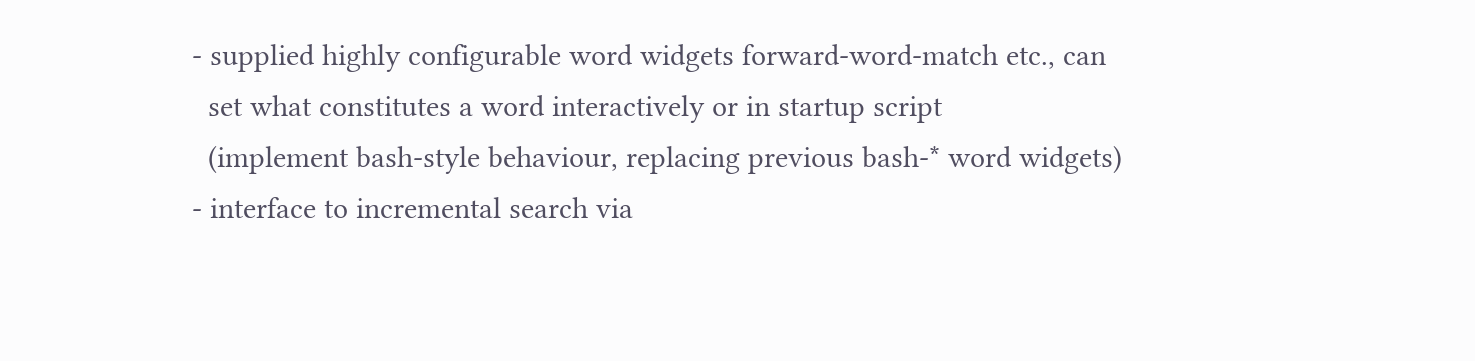- supplied highly configurable word widgets forward-word-match etc., can
  set what constitutes a word interactively or in startup script
  (implement bash-style behaviour, replacing previous bash-* word widgets)
- interface to incremental search via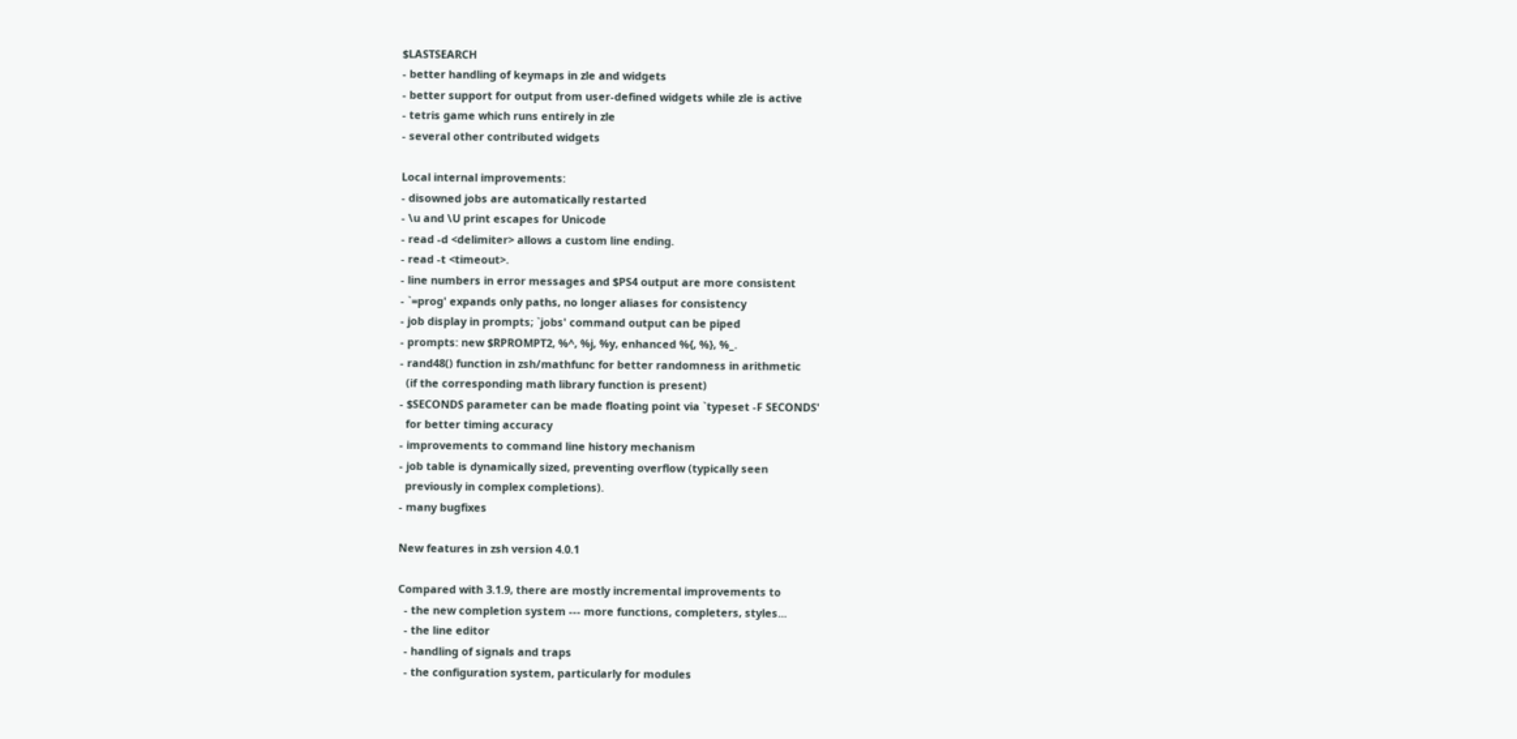$LASTSEARCH
- better handling of keymaps in zle and widgets
- better support for output from user-defined widgets while zle is active
- tetris game which runs entirely in zle
- several other contributed widgets

Local internal improvements:
- disowned jobs are automatically restarted
- \u and \U print escapes for Unicode
- read -d <delimiter> allows a custom line ending.
- read -t <timeout>.
- line numbers in error messages and $PS4 output are more consistent
- `=prog' expands only paths, no longer aliases for consistency
- job display in prompts; `jobs' command output can be piped
- prompts: new $RPROMPT2, %^, %j, %y, enhanced %{, %}, %_.
- rand48() function in zsh/mathfunc for better randomness in arithmetic
  (if the corresponding math library function is present)
- $SECONDS parameter can be made floating point via `typeset -F SECONDS'
  for better timing accuracy
- improvements to command line history mechanism
- job table is dynamically sized, preventing overflow (typically seen
  previously in complex completions).
- many bugfixes

New features in zsh version 4.0.1

Compared with 3.1.9, there are mostly incremental improvements to
  - the new completion system --- more functions, completers, styles...
  - the line editor
  - handling of signals and traps
  - the configuration system, particularly for modules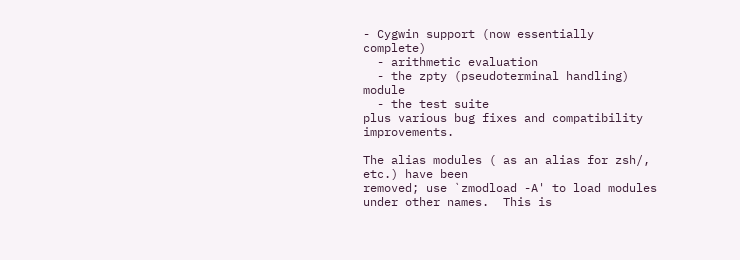- Cygwin support (now essentially complete)
  - arithmetic evaluation
  - the zpty (pseudoterminal handling) module
  - the test suite
plus various bug fixes and compatibility improvements.

The alias modules ( as an alias for zsh/, etc.) have been
removed; use `zmodload -A' to load modules under other names.  This is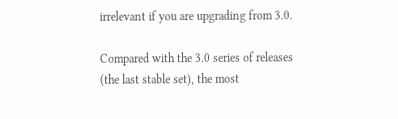irrelevant if you are upgrading from 3.0.

Compared with the 3.0 series of releases (the last stable set), the most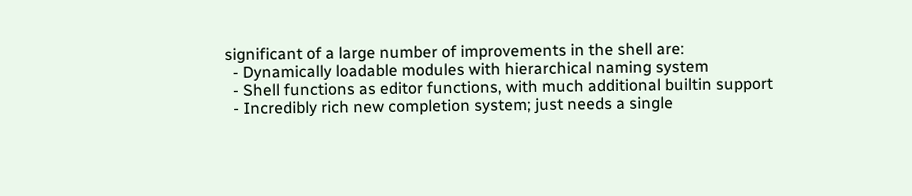significant of a large number of improvements in the shell are:
  - Dynamically loadable modules with hierarchical naming system
  - Shell functions as editor functions, with much additional builtin support
  - Incredibly rich new completion system; just needs a single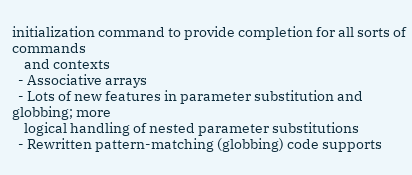initialization command to provide completion for all sorts of commands
    and contexts
  - Associative arrays
  - Lots of new features in parameter substitution and globbing; more
    logical handling of nested parameter substitutions
  - Rewritten pattern-matching (globbing) code supports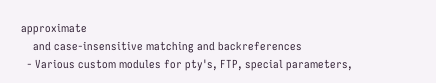approximate
    and case-insensitive matching and backreferences
  - Various custom modules for pty's, FTP, special parameters,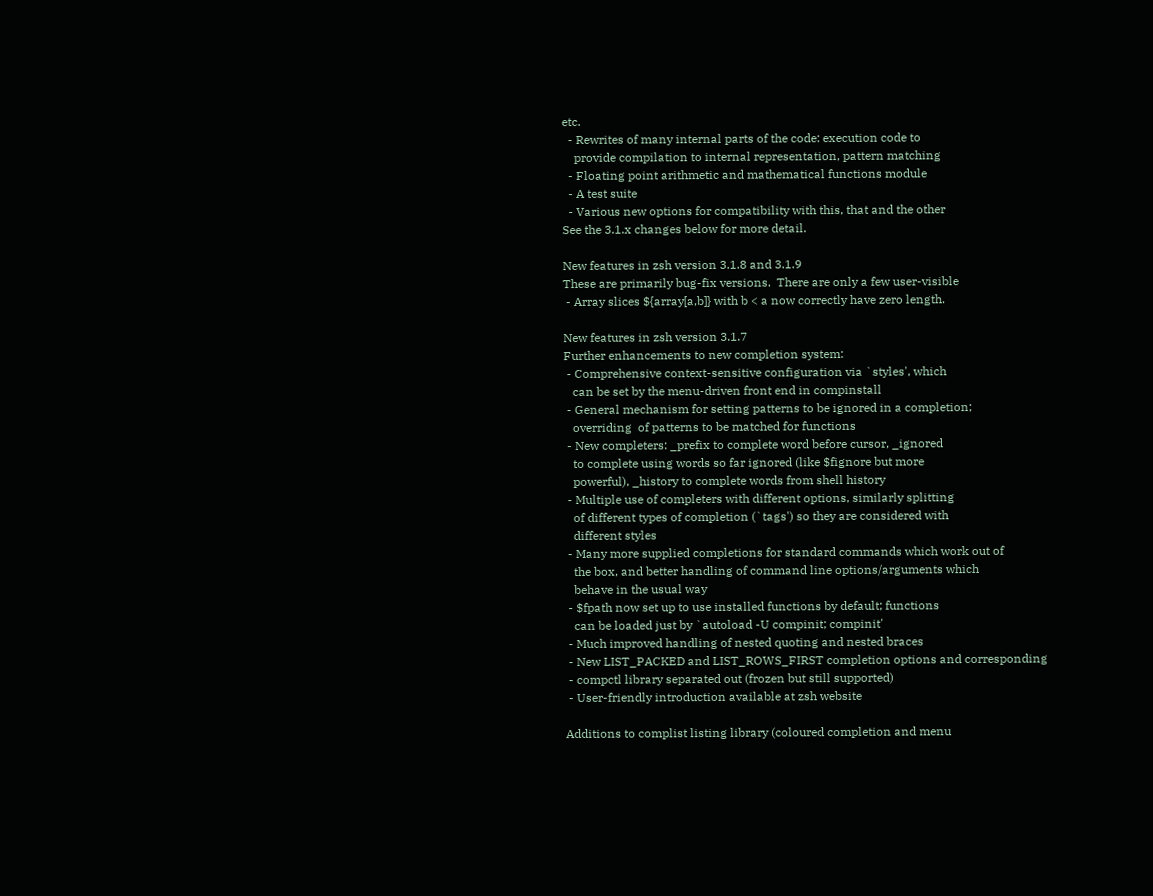etc.
  - Rewrites of many internal parts of the code: execution code to
    provide compilation to internal representation, pattern matching
  - Floating point arithmetic and mathematical functions module
  - A test suite
  - Various new options for compatibility with this, that and the other
See the 3.1.x changes below for more detail.

New features in zsh version 3.1.8 and 3.1.9
These are primarily bug-fix versions.  There are only a few user-visible
 - Array slices ${array[a,b]} with b < a now correctly have zero length.

New features in zsh version 3.1.7
Further enhancements to new completion system:
 - Comprehensive context-sensitive configuration via `styles', which
   can be set by the menu-driven front end in compinstall
 - General mechanism for setting patterns to be ignored in a completion;
   overriding  of patterns to be matched for functions
 - New completers: _prefix to complete word before cursor, _ignored
   to complete using words so far ignored (like $fignore but more
   powerful), _history to complete words from shell history
 - Multiple use of completers with different options, similarly splitting
   of different types of completion (`tags') so they are considered with
   different styles
 - Many more supplied completions for standard commands which work out of
   the box, and better handling of command line options/arguments which
   behave in the usual way
 - $fpath now set up to use installed functions by default; functions
   can be loaded just by `autoload -U compinit; compinit'
 - Much improved handling of nested quoting and nested braces
 - New LIST_PACKED and LIST_ROWS_FIRST completion options and corresponding
 - compctl library separated out (frozen but still supported)
 - User-friendly introduction available at zsh website

Additions to complist listing library (coloured completion and menu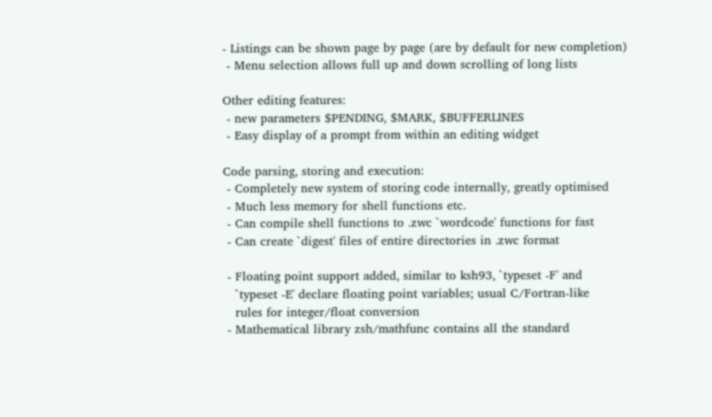- Listings can be shown page by page (are by default for new completion)
 - Menu selection allows full up and down scrolling of long lists

Other editing features:
 - new parameters $PENDING, $MARK, $BUFFERLINES
 - Easy display of a prompt from within an editing widget

Code parsing, storing and execution:
 - Completely new system of storing code internally, greatly optimised
 - Much less memory for shell functions etc.
 - Can compile shell functions to .zwc `wordcode' functions for fast
 - Can create `digest' files of entire directories in .zwc format

 - Floating point support added, similar to ksh93, `typeset -F' and
   `typeset -E' declare floating point variables; usual C/Fortran-like
   rules for integer/float conversion
 - Mathematical library zsh/mathfunc contains all the standard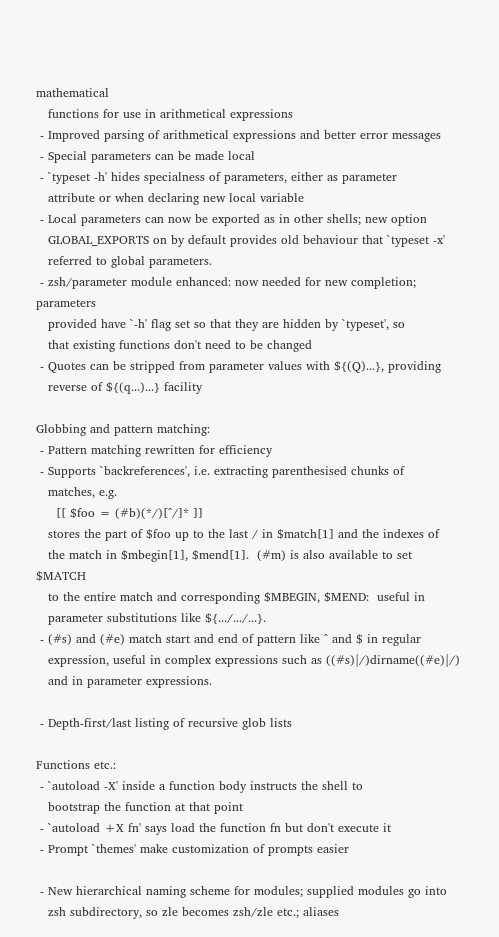mathematical
   functions for use in arithmetical expressions
 - Improved parsing of arithmetical expressions and better error messages
 - Special parameters can be made local
 - `typeset -h' hides specialness of parameters, either as parameter
   attribute or when declaring new local variable
 - Local parameters can now be exported as in other shells; new option
   GLOBAL_EXPORTS on by default provides old behaviour that `typeset -x'
   referred to global parameters.
 - zsh/parameter module enhanced: now needed for new completion; parameters
   provided have `-h' flag set so that they are hidden by `typeset', so
   that existing functions don't need to be changed
 - Quotes can be stripped from parameter values with ${(Q)...}, providing
   reverse of ${(q...)...} facility

Globbing and pattern matching:
 - Pattern matching rewritten for efficiency
 - Supports `backreferences', i.e. extracting parenthesised chunks of
   matches, e.g.
     [[ $foo = (#b)(*/)[^/]* ]]
   stores the part of $foo up to the last / in $match[1] and the indexes of
   the match in $mbegin[1], $mend[1].  (#m) is also available to set $MATCH
   to the entire match and corresponding $MBEGIN, $MEND:  useful in
   parameter substitutions like ${.../.../...}.
 - (#s) and (#e) match start and end of pattern like ^ and $ in regular
   expression, useful in complex expressions such as ((#s)|/)dirname((#e)|/)
   and in parameter expressions.

 - Depth-first/last listing of recursive glob lists

Functions etc.:
 - `autoload -X' inside a function body instructs the shell to
   bootstrap the function at that point
 - `autoload +X fn' says load the function fn but don't execute it
 - Prompt `themes' make customization of prompts easier

 - New hierarchical naming scheme for modules; supplied modules go into
   zsh subdirectory, so zle becomes zsh/zle etc.; aliases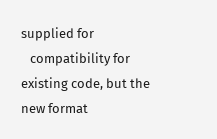supplied for
   compatibility for existing code, but the new format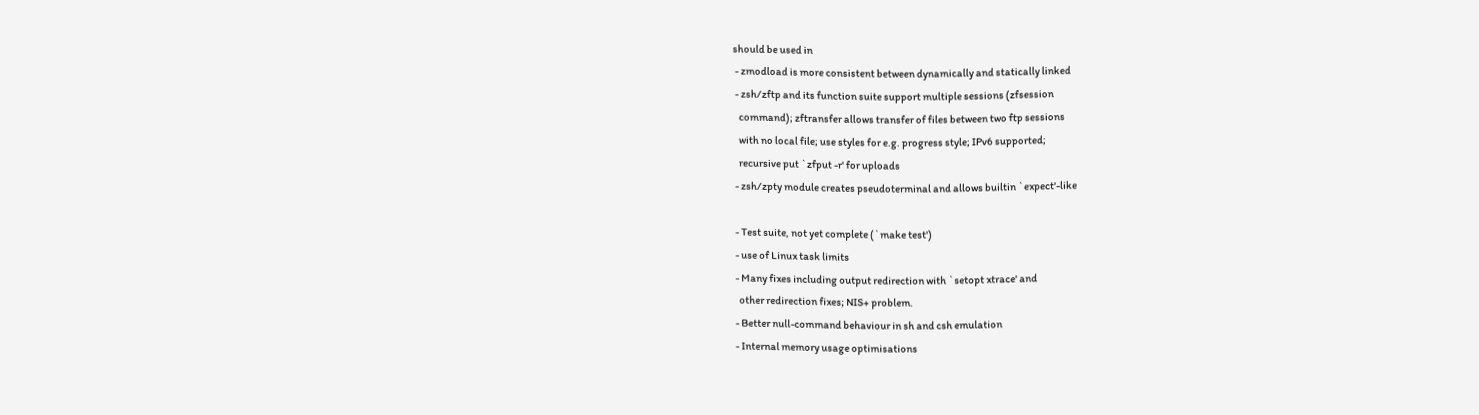should be used in
 - zmodload is more consistent between dynamically and statically linked
 - zsh/zftp and its function suite support multiple sessions (zfsession
   command); zftransfer allows transfer of files between two ftp sessions
   with no local file; use styles for e.g. progress style; IPv6 supported;
   recursive put `zfput -r' for uploads
 - zsh/zpty module creates pseudoterminal and allows builtin `expect'-like

 - Test suite, not yet complete (`make test')
 - use of Linux task limits
 - Many fixes including output redirection with `setopt xtrace' and
   other redirection fixes; NIS+ problem.
 - Better null-command behaviour in sh and csh emulation
 - Internal memory usage optimisations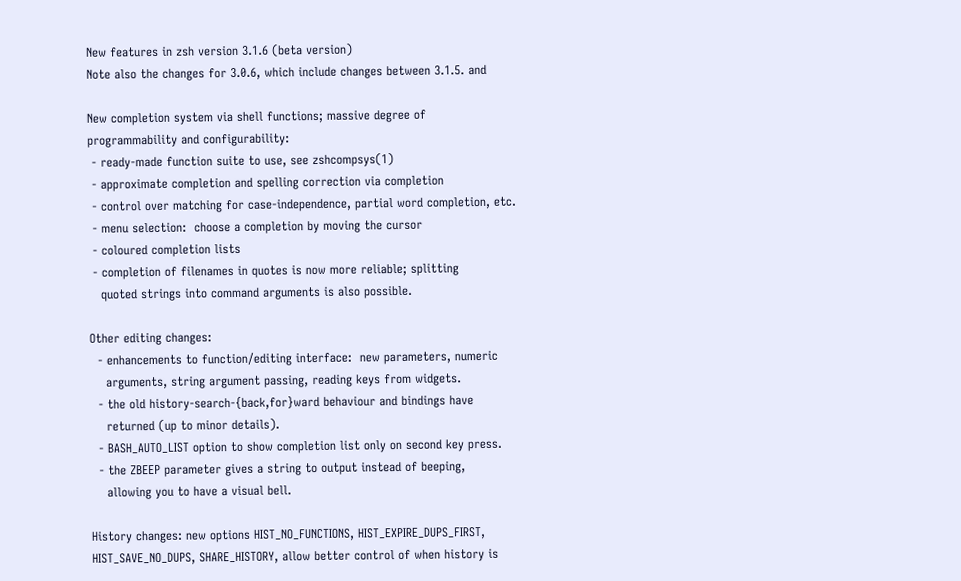New features in zsh version 3.1.6 (beta version)
Note also the changes for 3.0.6, which include changes between 3.1.5. and

New completion system via shell functions; massive degree of
programmability and configurability:
 - ready-made function suite to use, see zshcompsys(1)
 - approximate completion and spelling correction via completion
 - control over matching for case-independence, partial word completion, etc.
 - menu selection:  choose a completion by moving the cursor
 - coloured completion lists
 - completion of filenames in quotes is now more reliable; splitting
   quoted strings into command arguments is also possible.

Other editing changes:
  - enhancements to function/editing interface:  new parameters, numeric
    arguments, string argument passing, reading keys from widgets.
  - the old history-search-{back,for}ward behaviour and bindings have
    returned (up to minor details).
  - BASH_AUTO_LIST option to show completion list only on second key press.
  - the ZBEEP parameter gives a string to output instead of beeping,
    allowing you to have a visual bell.

History changes: new options HIST_NO_FUNCTIONS, HIST_EXPIRE_DUPS_FIRST,
HIST_SAVE_NO_DUPS, SHARE_HISTORY, allow better control of when history is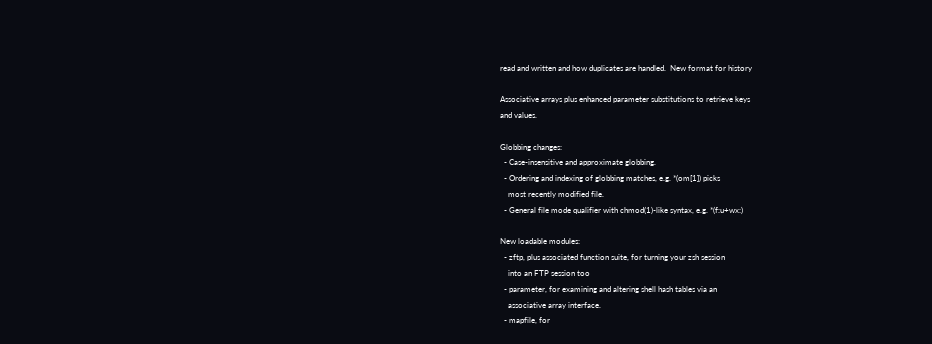read and written and how duplicates are handled.  New format for history

Associative arrays plus enhanced parameter substitutions to retrieve keys
and values.

Globbing changes:
  - Case-insensitive and approximate globbing.
  - Ordering and indexing of globbing matches, e.g. *(om[1]) picks
    most recently modified file.
  - General file mode qualifier with chmod(1)-like syntax, e.g. *(f:u+wx:)

New loadable modules:
  - zftp, plus associated function suite, for turning your zsh session
    into an FTP session too
  - parameter, for examining and altering shell hash tables via an
    associative array interface.
  - mapfile, for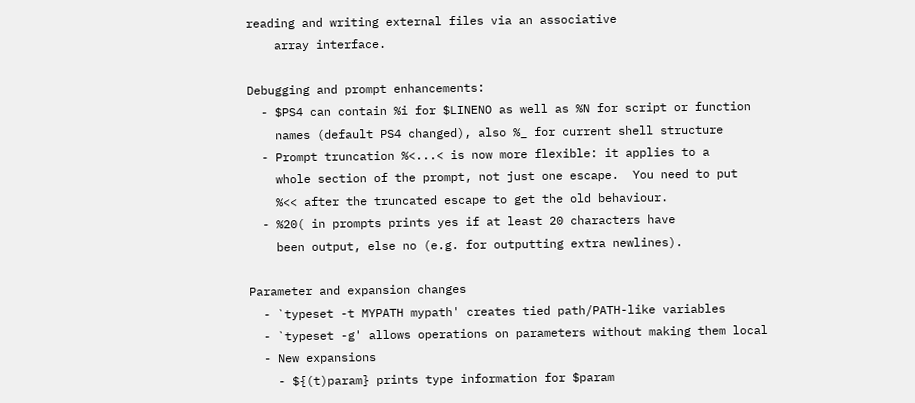reading and writing external files via an associative
    array interface.

Debugging and prompt enhancements:
  - $PS4 can contain %i for $LINENO as well as %N for script or function
    names (default PS4 changed), also %_ for current shell structure
  - Prompt truncation %<...< is now more flexible: it applies to a
    whole section of the prompt, not just one escape.  You need to put
    %<< after the truncated escape to get the old behaviour.
  - %20( in prompts prints yes if at least 20 characters have
    been output, else no (e.g. for outputting extra newlines).

Parameter and expansion changes
  - `typeset -t MYPATH mypath' creates tied path/PATH-like variables
  - `typeset -g' allows operations on parameters without making them local
  - New expansions
    - ${(t)param} prints type information for $param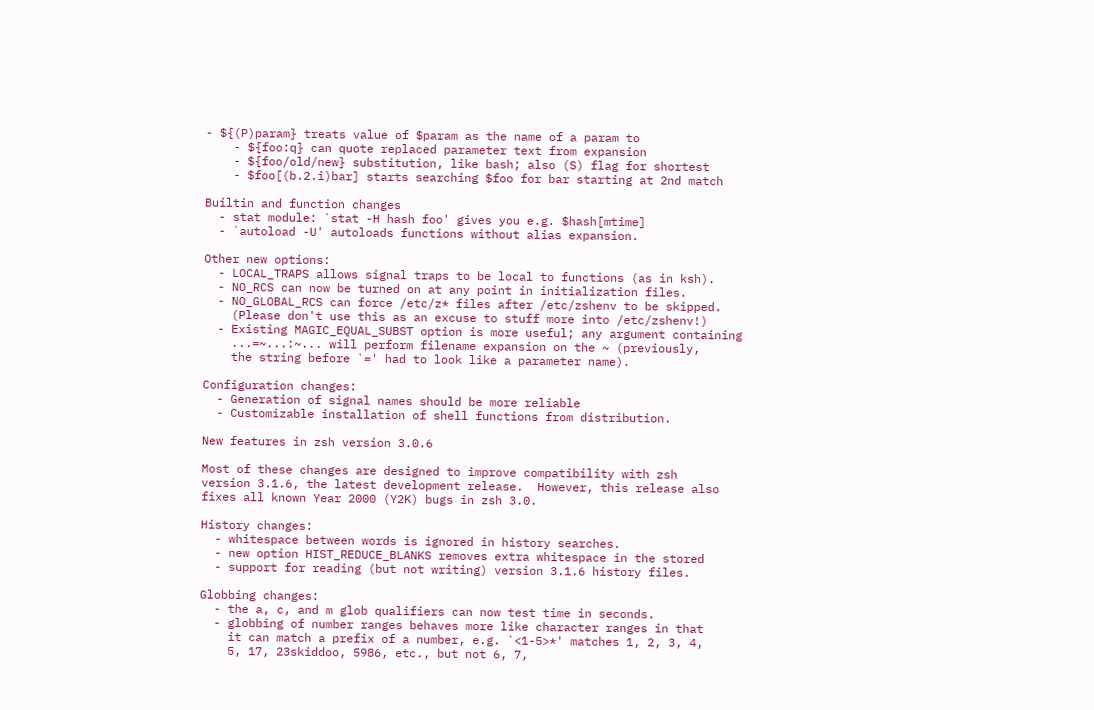- ${(P)param} treats value of $param as the name of a param to
    - ${foo:q} can quote replaced parameter text from expansion
    - ${foo/old/new} substitution, like bash; also (S) flag for shortest
    - $foo[(b.2.i)bar] starts searching $foo for bar starting at 2nd match

Builtin and function changes
  - stat module: `stat -H hash foo' gives you e.g. $hash[mtime]
  - `autoload -U' autoloads functions without alias expansion.

Other new options:
  - LOCAL_TRAPS allows signal traps to be local to functions (as in ksh).
  - NO_RCS can now be turned on at any point in initialization files.
  - NO_GLOBAL_RCS can force /etc/z* files after /etc/zshenv to be skipped.
    (Please don't use this as an excuse to stuff more into /etc/zshenv!)
  - Existing MAGIC_EQUAL_SUBST option is more useful; any argument containing
    ...=~...:~... will perform filename expansion on the ~ (previously,
    the string before `=' had to look like a parameter name).

Configuration changes:
  - Generation of signal names should be more reliable
  - Customizable installation of shell functions from distribution.

New features in zsh version 3.0.6

Most of these changes are designed to improve compatibility with zsh
version 3.1.6, the latest development release.  However, this release also
fixes all known Year 2000 (Y2K) bugs in zsh 3.0.

History changes:
  - whitespace between words is ignored in history searches.
  - new option HIST_REDUCE_BLANKS removes extra whitespace in the stored
  - support for reading (but not writing) version 3.1.6 history files.

Globbing changes:
  - the a, c, and m glob qualifiers can now test time in seconds.
  - globbing of number ranges behaves more like character ranges in that
    it can match a prefix of a number, e.g. `<1-5>*' matches 1, 2, 3, 4,
    5, 17, 23skiddoo, 5986, etc., but not 6, 7,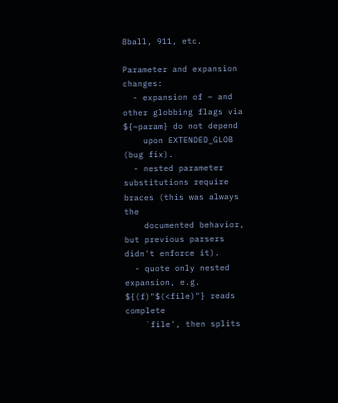8ball, 911, etc.

Parameter and expansion changes:
  - expansion of ~ and other globbing flags via ${~param} do not depend
    upon EXTENDED_GLOB (bug fix).
  - nested parameter substitutions require braces (this was always the
    documented behavior, but previous parsers didn't enforce it).
  - quote only nested expansion, e.g. ${(f)"$(<file)"} reads complete
    `file', then splits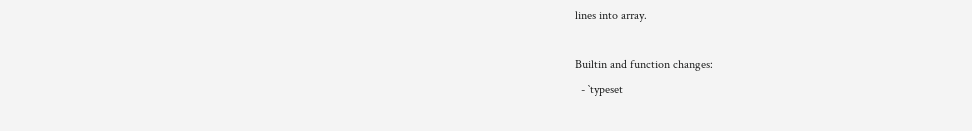lines into array.

Builtin and function changes:
  - `typeset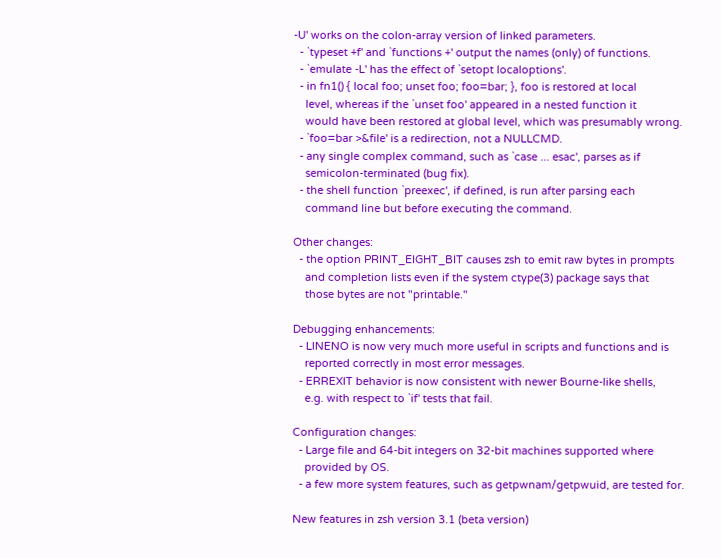-U' works on the colon-array version of linked parameters.
  - `typeset +f' and `functions +' output the names (only) of functions.
  - `emulate -L' has the effect of `setopt localoptions'.
  - in fn1() { local foo; unset foo; foo=bar; }, foo is restored at local
    level, whereas if the `unset foo' appeared in a nested function it
    would have been restored at global level, which was presumably wrong.
  - `foo=bar >&file' is a redirection, not a NULLCMD.
  - any single complex command, such as `case ... esac', parses as if
    semicolon-terminated (bug fix).
  - the shell function `preexec', if defined, is run after parsing each
    command line but before executing the command.

Other changes:
  - the option PRINT_EIGHT_BIT causes zsh to emit raw bytes in prompts
    and completion lists even if the system ctype(3) package says that
    those bytes are not "printable."

Debugging enhancements:
  - LINENO is now very much more useful in scripts and functions and is
    reported correctly in most error messages.
  - ERREXIT behavior is now consistent with newer Bourne-like shells,
    e.g. with respect to `if' tests that fail.

Configuration changes:
  - Large file and 64-bit integers on 32-bit machines supported where
    provided by OS.
  - a few more system features, such as getpwnam/getpwuid, are tested for.

New features in zsh version 3.1 (beta version)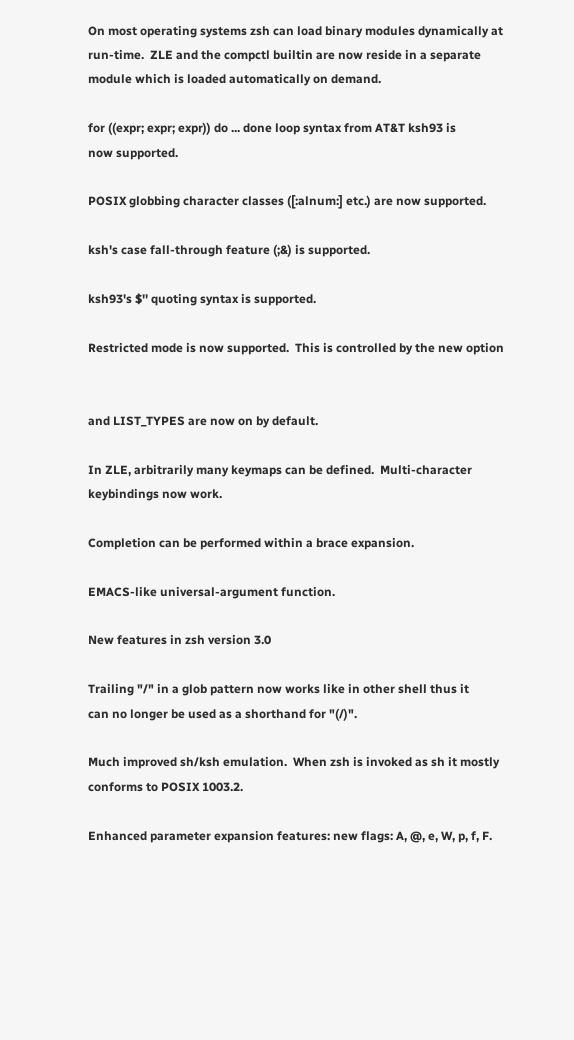On most operating systems zsh can load binary modules dynamically at
run-time.  ZLE and the compctl builtin are now reside in a separate
module which is loaded automatically on demand.

for ((expr; expr; expr)) do ... done loop syntax from AT&T ksh93 is
now supported.

POSIX globbing character classes ([:alnum:] etc.) are now supported.

ksh's case fall-through feature (;&) is supported.

ksh93's $'' quoting syntax is supported.

Restricted mode is now supported.  This is controlled by the new option


and LIST_TYPES are now on by default.

In ZLE, arbitrarily many keymaps can be defined.  Multi-character
keybindings now work.

Completion can be performed within a brace expansion.

EMACS-like universal-argument function.

New features in zsh version 3.0

Trailing "/" in a glob pattern now works like in other shell thus it
can no longer be used as a shorthand for "(/)".

Much improved sh/ksh emulation.  When zsh is invoked as sh it mostly
conforms to POSIX 1003.2.

Enhanced parameter expansion features: new flags: A, @, e, W, p, f, F.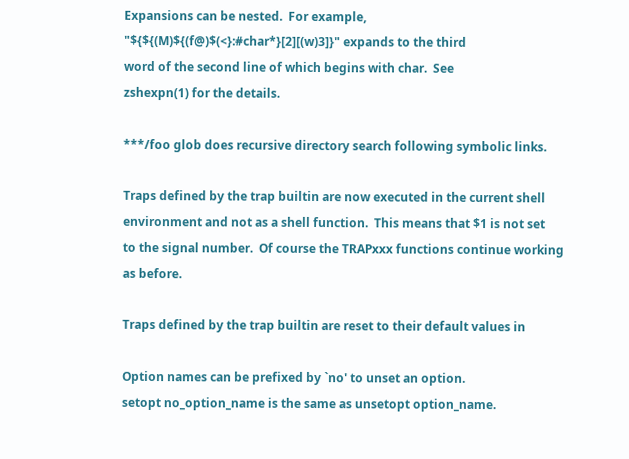Expansions can be nested.  For example,
"${${(M)${(f@)$(<}:#char*}[2][(w)3]}" expands to the third
word of the second line of which begins with char.  See
zshexpn(1) for the details.

***/foo glob does recursive directory search following symbolic links.

Traps defined by the trap builtin are now executed in the current shell
environment and not as a shell function.  This means that $1 is not set
to the signal number.  Of course the TRAPxxx functions continue working
as before.

Traps defined by the trap builtin are reset to their default values in

Option names can be prefixed by `no' to unset an option.
setopt no_option_name is the same as unsetopt option_name.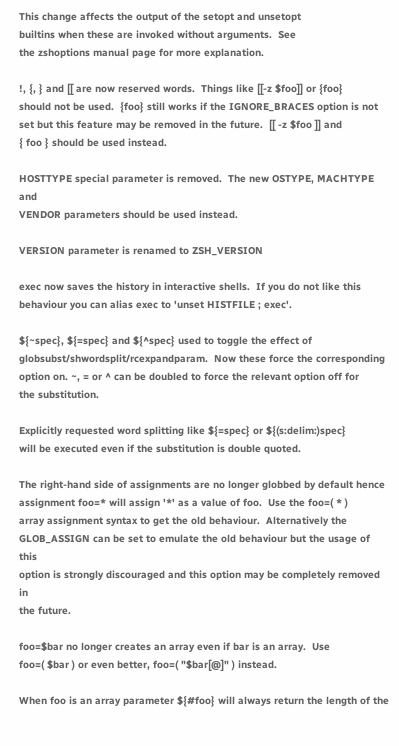This change affects the output of the setopt and unsetopt
builtins when these are invoked without arguments.  See
the zshoptions manual page for more explanation.

!, {, } and [[ are now reserved words.  Things like [[-z $foo]] or {foo}
should not be used.  {foo} still works if the IGNORE_BRACES option is not
set but this feature may be removed in the future.  [[ -z $foo ]] and
{ foo } should be used instead.

HOSTTYPE special parameter is removed.  The new OSTYPE, MACHTYPE and
VENDOR parameters should be used instead.

VERSION parameter is renamed to ZSH_VERSION

exec now saves the history in interactive shells.  If you do not like this
behaviour you can alias exec to 'unset HISTFILE ; exec'.

${~spec}, ${=spec} and ${^spec} used to toggle the effect of
globsubst/shwordsplit/rcexpandparam.  Now these force the corresponding
option on. ~, = or ^ can be doubled to force the relevant option off for
the substitution.

Explicitly requested word splitting like ${=spec} or ${(s:delim:)spec}
will be executed even if the substitution is double quoted.

The right-hand side of assignments are no longer globbed by default hence
assignment foo=* will assign '*' as a value of foo.  Use the foo=( * )
array assignment syntax to get the old behaviour.  Alternatively the
GLOB_ASSIGN can be set to emulate the old behaviour but the usage of this
option is strongly discouraged and this option may be completely removed in
the future.

foo=$bar no longer creates an array even if bar is an array.  Use
foo=( $bar ) or even better, foo=( "$bar[@]" ) instead.

When foo is an array parameter ${#foo} will always return the length of the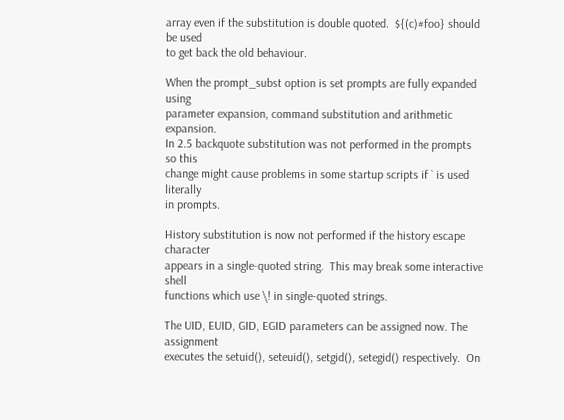array even if the substitution is double quoted.  ${(c)#foo} should be used
to get back the old behaviour.

When the prompt_subst option is set prompts are fully expanded using
parameter expansion, command substitution and arithmetic expansion.
In 2.5 backquote substitution was not performed in the prompts so this
change might cause problems in some startup scripts if ` is used literally
in prompts.

History substitution is now not performed if the history escape character
appears in a single-quoted string.  This may break some interactive shell
functions which use \! in single-quoted strings.

The UID, EUID, GID, EGID parameters can be assigned now. The assignment
executes the setuid(), seteuid(), setgid(), setegid() respectively.  On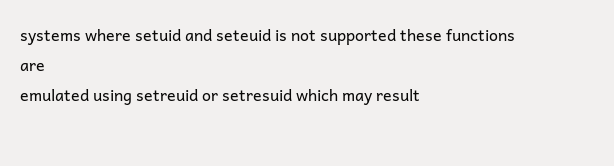systems where setuid and seteuid is not supported these functions are
emulated using setreuid or setresuid which may result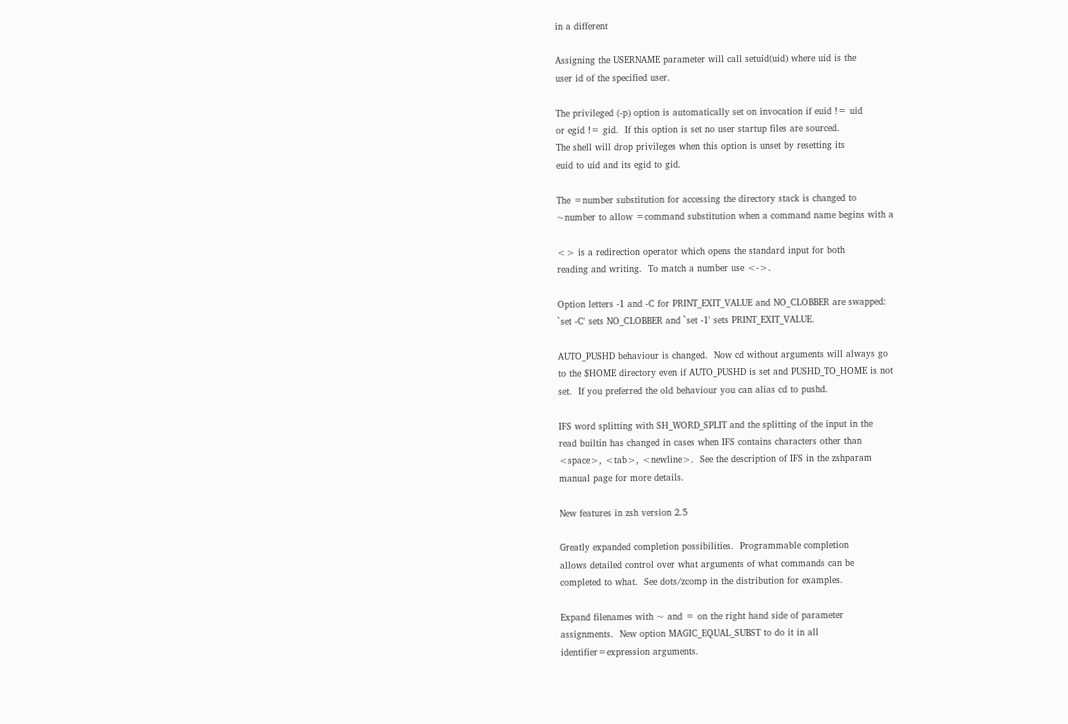in a different

Assigning the USERNAME parameter will call setuid(uid) where uid is the
user id of the specified user.

The privileged (-p) option is automatically set on invocation if euid != uid
or egid != gid.  If this option is set no user startup files are sourced.
The shell will drop privileges when this option is unset by resetting its
euid to uid and its egid to gid.

The =number substitution for accessing the directory stack is changed to
~number to allow =command substitution when a command name begins with a

<> is a redirection operator which opens the standard input for both
reading and writing.  To match a number use <->.

Option letters -1 and -C for PRINT_EXIT_VALUE and NO_CLOBBER are swapped:
`set -C' sets NO_CLOBBER and `set -1' sets PRINT_EXIT_VALUE.

AUTO_PUSHD behaviour is changed.  Now cd without arguments will always go
to the $HOME directory even if AUTO_PUSHD is set and PUSHD_TO_HOME is not
set.  If you preferred the old behaviour you can alias cd to pushd.

IFS word splitting with SH_WORD_SPLIT and the splitting of the input in the
read builtin has changed in cases when IFS contains characters other than
<space>, <tab>, <newline>.  See the description of IFS in the zshparam
manual page for more details.

New features in zsh version 2.5

Greatly expanded completion possibilities.  Programmable completion
allows detailed control over what arguments of what commands can be
completed to what.  See dots/zcomp in the distribution for examples.

Expand filenames with ~ and = on the right hand side of parameter
assignments.  New option MAGIC_EQUAL_SUBST to do it in all
identifier=expression arguments.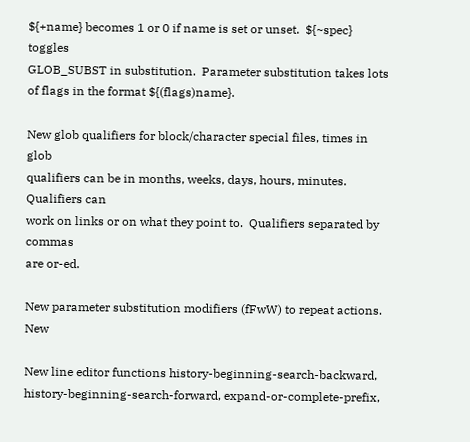${+name} becomes 1 or 0 if name is set or unset.  ${~spec} toggles
GLOB_SUBST in substitution.  Parameter substitution takes lots
of flags in the format ${(flags)name}.

New glob qualifiers for block/character special files, times in glob
qualifiers can be in months, weeks, days, hours, minutes.  Qualifiers can
work on links or on what they point to.  Qualifiers separated by commas
are or-ed.

New parameter substitution modifiers (fFwW) to repeat actions.  New

New line editor functions history-beginning-search-backward,
history-beginning-search-forward, expand-or-complete-prefix,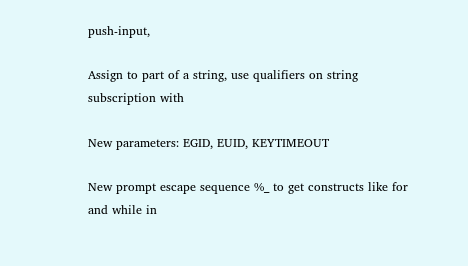push-input,

Assign to part of a string, use qualifiers on string subscription with

New parameters: EGID, EUID, KEYTIMEOUT

New prompt escape sequence %_ to get constructs like for and while in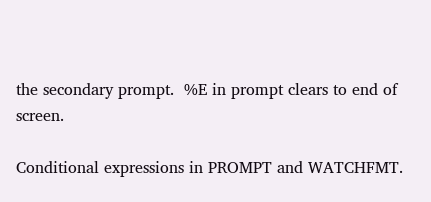the secondary prompt.  %E in prompt clears to end of screen.

Conditional expressions in PROMPT and WATCHFMT.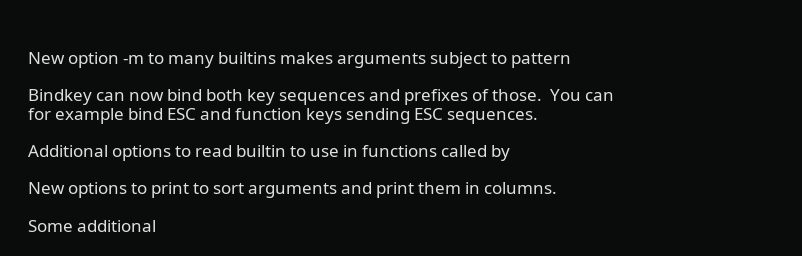New option -m to many builtins makes arguments subject to pattern

Bindkey can now bind both key sequences and prefixes of those.  You can
for example bind ESC and function keys sending ESC sequences.

Additional options to read builtin to use in functions called by

New options to print to sort arguments and print them in columns.

Some additional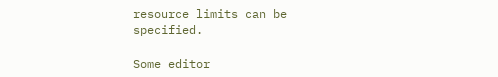resource limits can be specified.

Some editor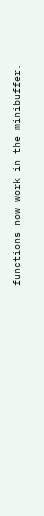functions now work in the minibuffer.